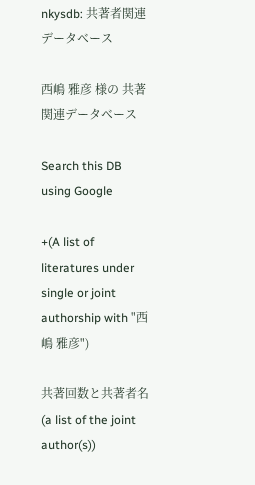nkysdb: 共著者関連データベース

西嶋 雅彦 様の 共著関連データベース

Search this DB
using Google

+(A list of literatures under single or joint authorship with "西嶋 雅彦")

共著回数と共著者名 (a list of the joint author(s))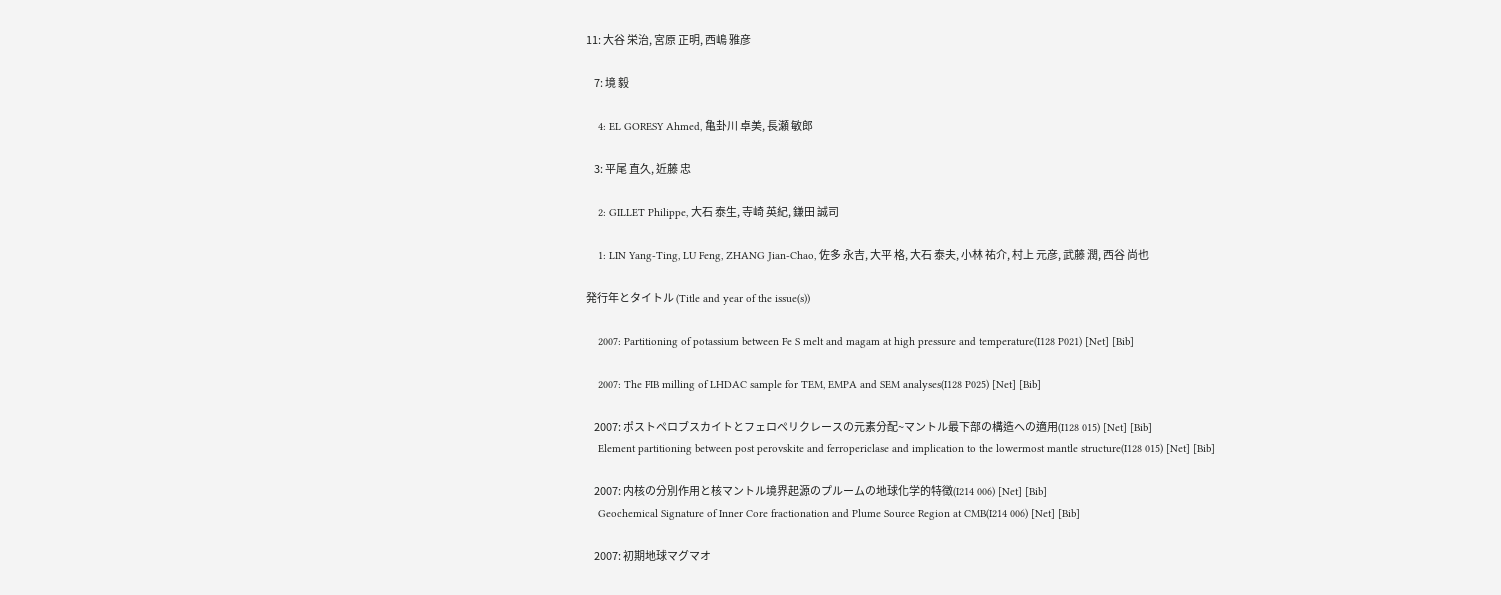11: 大谷 栄治, 宮原 正明, 西嶋 雅彦

    7: 境 毅

    4: EL GORESY Ahmed, 亀卦川 卓美, 長瀬 敏郎

    3: 平尾 直久, 近藤 忠

    2: GILLET Philippe, 大石 泰生, 寺崎 英紀, 鎌田 誠司

    1: LIN Yang-Ting, LU Feng, ZHANG Jian-Chao, 佐多 永吉, 大平 格, 大石 泰夫, 小林 祐介, 村上 元彦, 武藤 潤, 西谷 尚也

発行年とタイトル (Title and year of the issue(s))

    2007: Partitioning of potassium between Fe S melt and magam at high pressure and temperature(I128 P021) [Net] [Bib]

    2007: The FIB milling of LHDAC sample for TEM, EMPA and SEM analyses(I128 P025) [Net] [Bib]

    2007: ポストペロブスカイトとフェロペリクレースの元素分配~マントル最下部の構造への適用(I128 015) [Net] [Bib]
    Element partitioning between post perovskite and ferropericlase and implication to the lowermost mantle structure(I128 015) [Net] [Bib]

    2007: 内核の分別作用と核マントル境界起源のプルームの地球化学的特徴(I214 006) [Net] [Bib]
    Geochemical Signature of Inner Core fractionation and Plume Source Region at CMB(I214 006) [Net] [Bib]

    2007: 初期地球マグマオ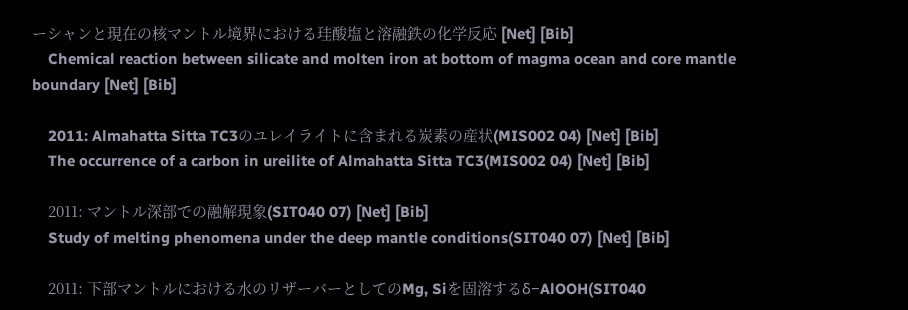ーシャンと現在の核マントル境界における珪酸塩と溶融鉄の化学反応 [Net] [Bib]
    Chemical reaction between silicate and molten iron at bottom of magma ocean and core mantle boundary [Net] [Bib]

    2011: Almahatta Sitta TC3のユレイライトに含まれる炭素の産状(MIS002 04) [Net] [Bib]
    The occurrence of a carbon in ureilite of Almahatta Sitta TC3(MIS002 04) [Net] [Bib]

    2011: マントル深部での融解現象(SIT040 07) [Net] [Bib]
    Study of melting phenomena under the deep mantle conditions(SIT040 07) [Net] [Bib]

    2011: 下部マントルにおける水のリザーバーとしてのMg, Siを固溶するδ−AlOOH(SIT040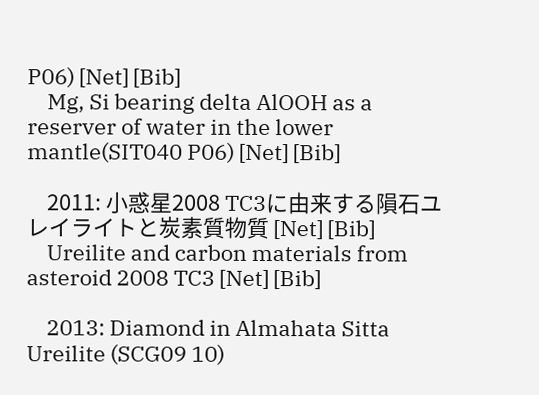P06) [Net] [Bib]
    Mg, Si bearing delta AlOOH as a reserver of water in the lower mantle(SIT040 P06) [Net] [Bib]

    2011: 小惑星2008 TC3に由来する隕石ユレイライトと炭素質物質 [Net] [Bib]
    Ureilite and carbon materials from asteroid 2008 TC3 [Net] [Bib]

    2013: Diamond in Almahata Sitta Ureilite (SCG09 10)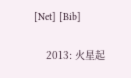[Net] [Bib]

    2013: 火星起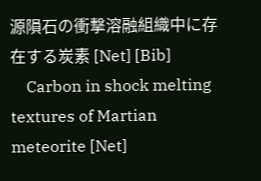源隕石の衝撃溶融組織中に存在する炭素 [Net] [Bib]
    Carbon in shock melting textures of Martian meteorite [Net]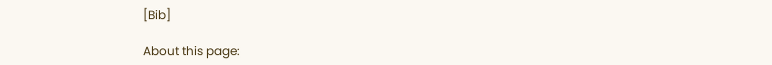[Bib]

About this page: